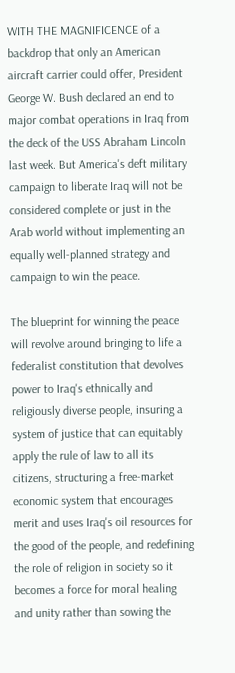WITH THE MAGNIFICENCE of a backdrop that only an American aircraft carrier could offer, President George W. Bush declared an end to major combat operations in Iraq from the deck of the USS Abraham Lincoln last week. But America's deft military campaign to liberate Iraq will not be considered complete or just in the Arab world without implementing an equally well-planned strategy and campaign to win the peace.

The blueprint for winning the peace will revolve around bringing to life a federalist constitution that devolves power to Iraq's ethnically and religiously diverse people, insuring a system of justice that can equitably apply the rule of law to all its citizens, structuring a free-market economic system that encourages merit and uses Iraq's oil resources for the good of the people, and redefining the role of religion in society so it becomes a force for moral healing and unity rather than sowing the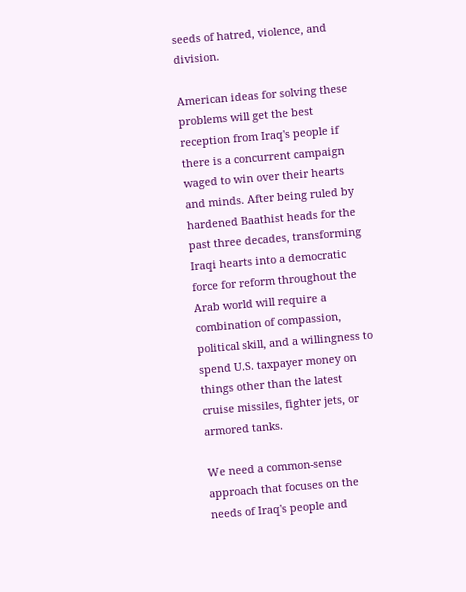seeds of hatred, violence, and division.

American ideas for solving these problems will get the best reception from Iraq's people if there is a concurrent campaign waged to win over their hearts and minds. After being ruled by hardened Baathist heads for the past three decades, transforming Iraqi hearts into a democratic force for reform throughout the Arab world will require a combination of compassion, political skill, and a willingness to spend U.S. taxpayer money on things other than the latest cruise missiles, fighter jets, or armored tanks.

We need a common-sense approach that focuses on the needs of Iraq's people and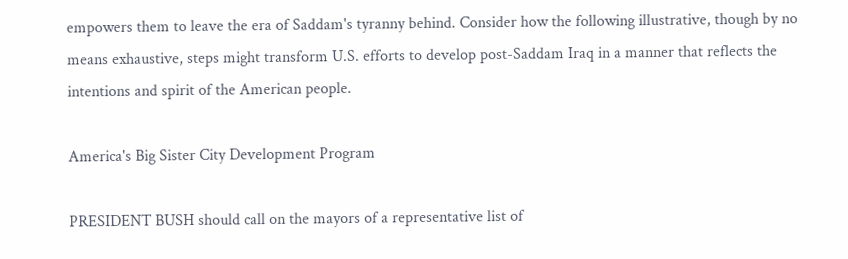empowers them to leave the era of Saddam's tyranny behind. Consider how the following illustrative, though by no means exhaustive, steps might transform U.S. efforts to develop post-Saddam Iraq in a manner that reflects the intentions and spirit of the American people.

America's Big Sister City Development Program

PRESIDENT BUSH should call on the mayors of a representative list of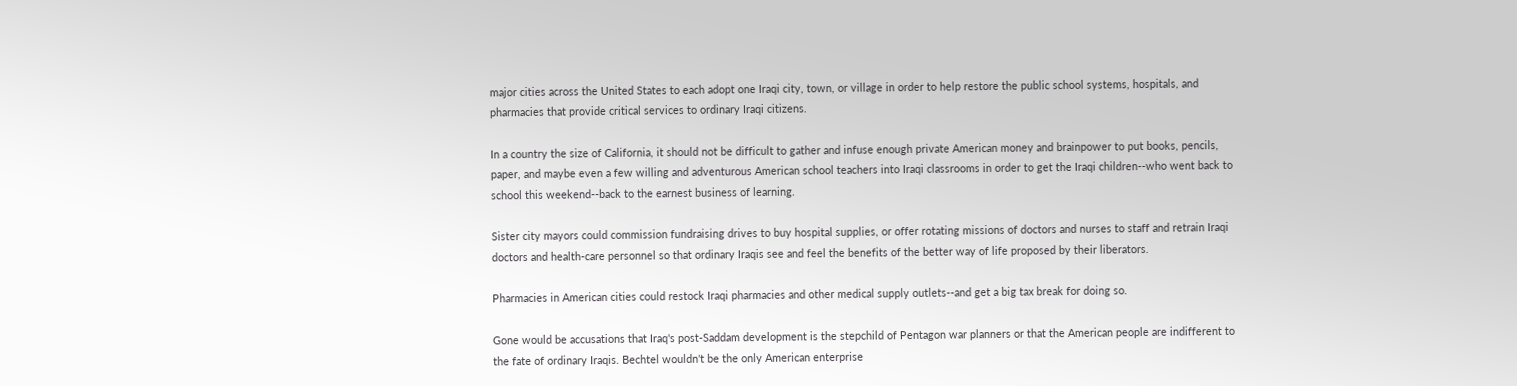major cities across the United States to each adopt one Iraqi city, town, or village in order to help restore the public school systems, hospitals, and pharmacies that provide critical services to ordinary Iraqi citizens.

In a country the size of California, it should not be difficult to gather and infuse enough private American money and brainpower to put books, pencils, paper, and maybe even a few willing and adventurous American school teachers into Iraqi classrooms in order to get the Iraqi children--who went back to school this weekend--back to the earnest business of learning.

Sister city mayors could commission fundraising drives to buy hospital supplies, or offer rotating missions of doctors and nurses to staff and retrain Iraqi doctors and health-care personnel so that ordinary Iraqis see and feel the benefits of the better way of life proposed by their liberators.

Pharmacies in American cities could restock Iraqi pharmacies and other medical supply outlets--and get a big tax break for doing so.

Gone would be accusations that Iraq's post-Saddam development is the stepchild of Pentagon war planners or that the American people are indifferent to the fate of ordinary Iraqis. Bechtel wouldn't be the only American enterprise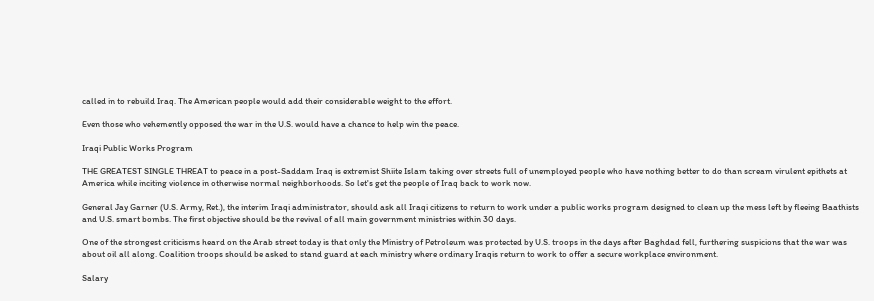called in to rebuild Iraq. The American people would add their considerable weight to the effort.

Even those who vehemently opposed the war in the U.S. would have a chance to help win the peace.

Iraqi Public Works Program

THE GREATEST SINGLE THREAT to peace in a post-Saddam Iraq is extremist Shiite Islam taking over streets full of unemployed people who have nothing better to do than scream virulent epithets at America while inciting violence in otherwise normal neighborhoods. So let's get the people of Iraq back to work now.

General Jay Garner (U.S. Army, Ret.), the interim Iraqi administrator, should ask all Iraqi citizens to return to work under a public works program designed to clean up the mess left by fleeing Baathists and U.S. smart bombs. The first objective should be the revival of all main government ministries within 30 days.

One of the strongest criticisms heard on the Arab street today is that only the Ministry of Petroleum was protected by U.S. troops in the days after Baghdad fell, furthering suspicions that the war was about oil all along. Coalition troops should be asked to stand guard at each ministry where ordinary Iraqis return to work to offer a secure workplace environment.

Salary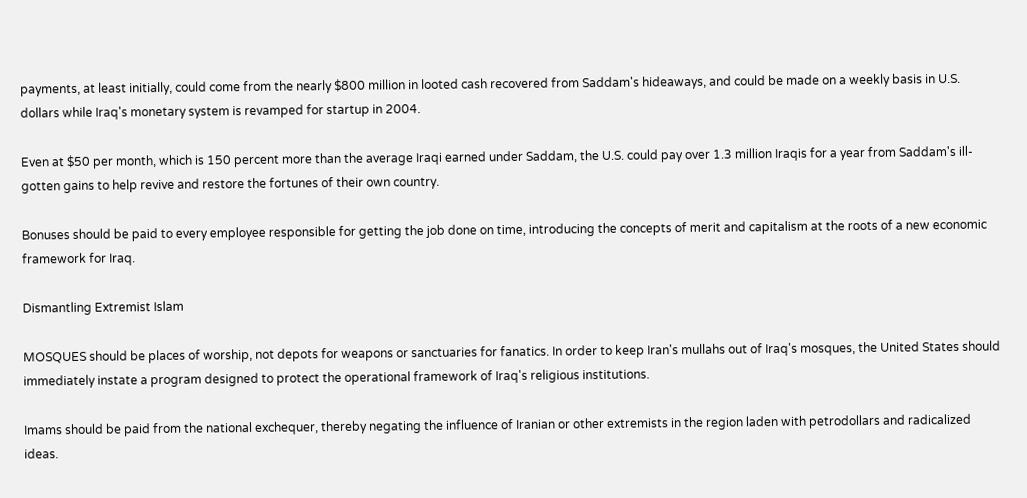payments, at least initially, could come from the nearly $800 million in looted cash recovered from Saddam's hideaways, and could be made on a weekly basis in U.S. dollars while Iraq's monetary system is revamped for startup in 2004.

Even at $50 per month, which is 150 percent more than the average Iraqi earned under Saddam, the U.S. could pay over 1.3 million Iraqis for a year from Saddam's ill-gotten gains to help revive and restore the fortunes of their own country.

Bonuses should be paid to every employee responsible for getting the job done on time, introducing the concepts of merit and capitalism at the roots of a new economic framework for Iraq.

Dismantling Extremist Islam

MOSQUES should be places of worship, not depots for weapons or sanctuaries for fanatics. In order to keep Iran's mullahs out of Iraq's mosques, the United States should immediately instate a program designed to protect the operational framework of Iraq's religious institutions.

Imams should be paid from the national exchequer, thereby negating the influence of Iranian or other extremists in the region laden with petrodollars and radicalized ideas.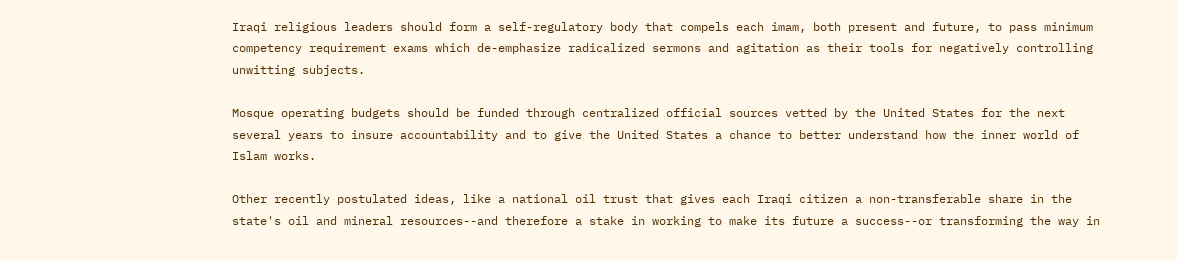Iraqi religious leaders should form a self-regulatory body that compels each imam, both present and future, to pass minimum competency requirement exams which de-emphasize radicalized sermons and agitation as their tools for negatively controlling unwitting subjects.

Mosque operating budgets should be funded through centralized official sources vetted by the United States for the next several years to insure accountability and to give the United States a chance to better understand how the inner world of Islam works.

Other recently postulated ideas, like a national oil trust that gives each Iraqi citizen a non-transferable share in the state's oil and mineral resources--and therefore a stake in working to make its future a success--or transforming the way in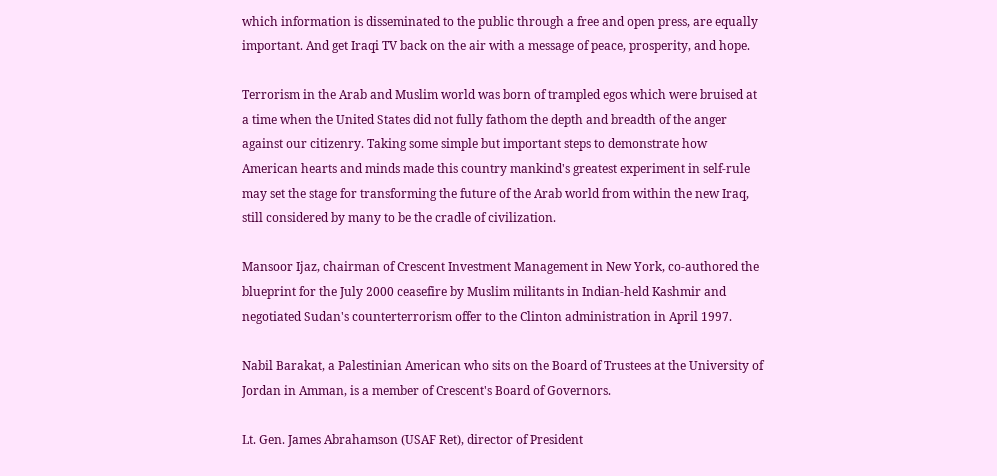which information is disseminated to the public through a free and open press, are equally important. And get Iraqi TV back on the air with a message of peace, prosperity, and hope.

Terrorism in the Arab and Muslim world was born of trampled egos which were bruised at a time when the United States did not fully fathom the depth and breadth of the anger against our citizenry. Taking some simple but important steps to demonstrate how American hearts and minds made this country mankind's greatest experiment in self-rule may set the stage for transforming the future of the Arab world from within the new Iraq, still considered by many to be the cradle of civilization.

Mansoor Ijaz, chairman of Crescent Investment Management in New York, co-authored the blueprint for the July 2000 ceasefire by Muslim militants in Indian-held Kashmir and negotiated Sudan's counterterrorism offer to the Clinton administration in April 1997.

Nabil Barakat, a Palestinian American who sits on the Board of Trustees at the University of Jordan in Amman, is a member of Crescent's Board of Governors.

Lt. Gen. James Abrahamson (USAF Ret), director of President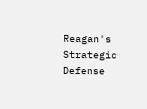Reagan's Strategic Defense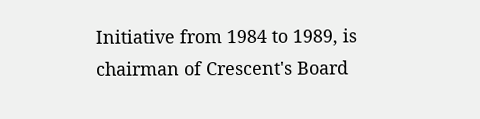Initiative from 1984 to 1989, is chairman of Crescent's Board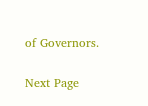of Governors.

Next Page